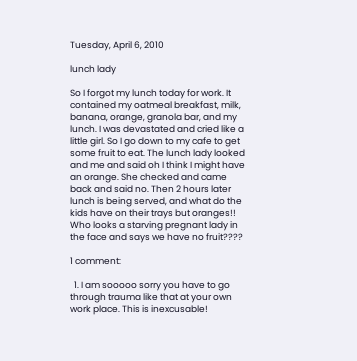Tuesday, April 6, 2010

lunch lady

So I forgot my lunch today for work. It contained my oatmeal breakfast, milk, banana, orange, granola bar, and my lunch. I was devastated and cried like a little girl. So I go down to my cafe to get some fruit to eat. The lunch lady looked and me and said oh I think I might have an orange. She checked and came back and said no. Then 2 hours later lunch is being served, and what do the kids have on their trays but oranges!! Who looks a starving pregnant lady in the face and says we have no fruit????

1 comment:

  1. I am sooooo sorry you have to go through trauma like that at your own work place. This is inexcusable!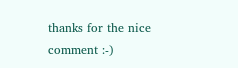thanks for the nice comment :-)